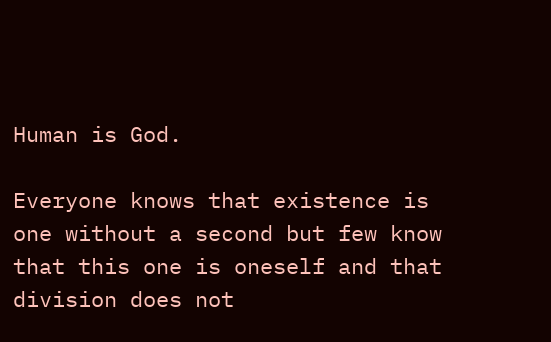Human is God.

Everyone knows that existence is one without a second but few know that this one is oneself and that division does not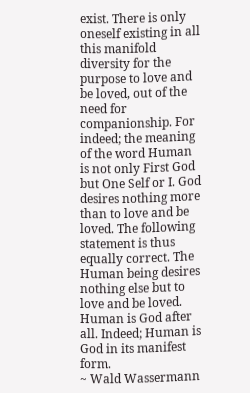exist. There is only oneself existing in all this manifold diversity for the purpose to love and be loved, out of the need for companionship. For indeed; the meaning of the word Human is not only First God but One Self or I. God desires nothing more than to love and be loved. The following statement is thus equally correct. The Human being desires nothing else but to love and be loved. Human is God after all. Indeed; Human is God in its manifest form.
~ Wald Wassermann